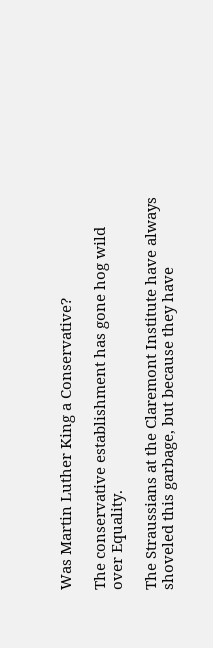Was Martin Luther King a Conservative?

The conservative establishment has gone hog wild over Equality.

The Straussians at the Claremont Institute have always shoveled this garbage, but because they have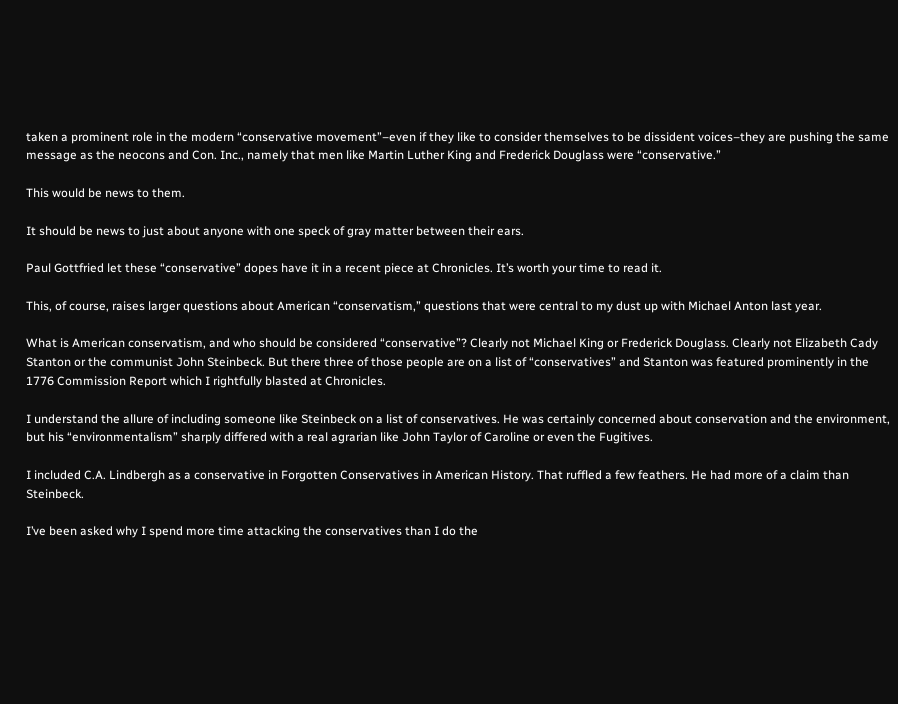taken a prominent role in the modern “conservative movement”–even if they like to consider themselves to be dissident voices–they are pushing the same message as the neocons and Con. Inc., namely that men like Martin Luther King and Frederick Douglass were “conservative.”

This would be news to them.

It should be news to just about anyone with one speck of gray matter between their ears.

Paul Gottfried let these “conservative” dopes have it in a recent piece at Chronicles. It’s worth your time to read it.

This, of course, raises larger questions about American “conservatism,” questions that were central to my dust up with Michael Anton last year.

What is American conservatism, and who should be considered “conservative”? Clearly not Michael King or Frederick Douglass. Clearly not Elizabeth Cady Stanton or the communist John Steinbeck. But there three of those people are on a list of “conservatives” and Stanton was featured prominently in the 1776 Commission Report which I rightfully blasted at Chronicles.

I understand the allure of including someone like Steinbeck on a list of conservatives. He was certainly concerned about conservation and the environment, but his “environmentalism” sharply differed with a real agrarian like John Taylor of Caroline or even the Fugitives.

I included C.A. Lindbergh as a conservative in Forgotten Conservatives in American History. That ruffled a few feathers. He had more of a claim than Steinbeck.

I’ve been asked why I spend more time attacking the conservatives than I do the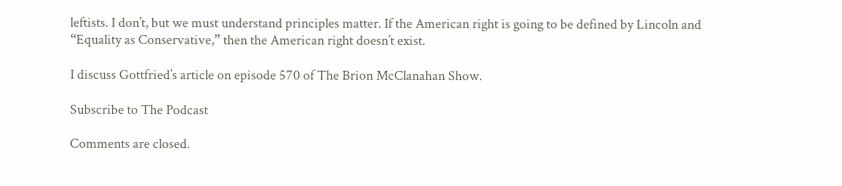leftists. I don’t, but we must understand principles matter. If the American right is going to be defined by Lincoln and “Equality as Conservative,” then the American right doesn’t exist.

I discuss Gottfried’s article on episode 570 of The Brion McClanahan Show.

Subscribe to The Podcast

Comments are closed.